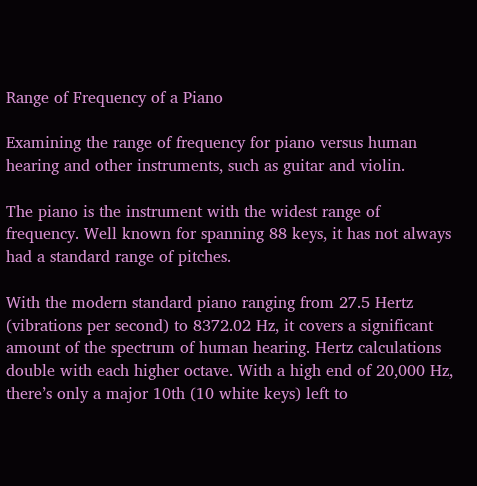Range of Frequency of a Piano

Examining the range of frequency for piano versus human hearing and other instruments, such as guitar and violin.

The piano is the instrument with the widest range of frequency. Well known for spanning 88 keys, it has not always had a standard range of pitches.

With the modern standard piano ranging from 27.5 Hertz (vibrations per second) to 8372.02 Hz, it covers a significant amount of the spectrum of human hearing. Hertz calculations double with each higher octave. With a high end of 20,000 Hz, there’s only a major 10th (10 white keys) left to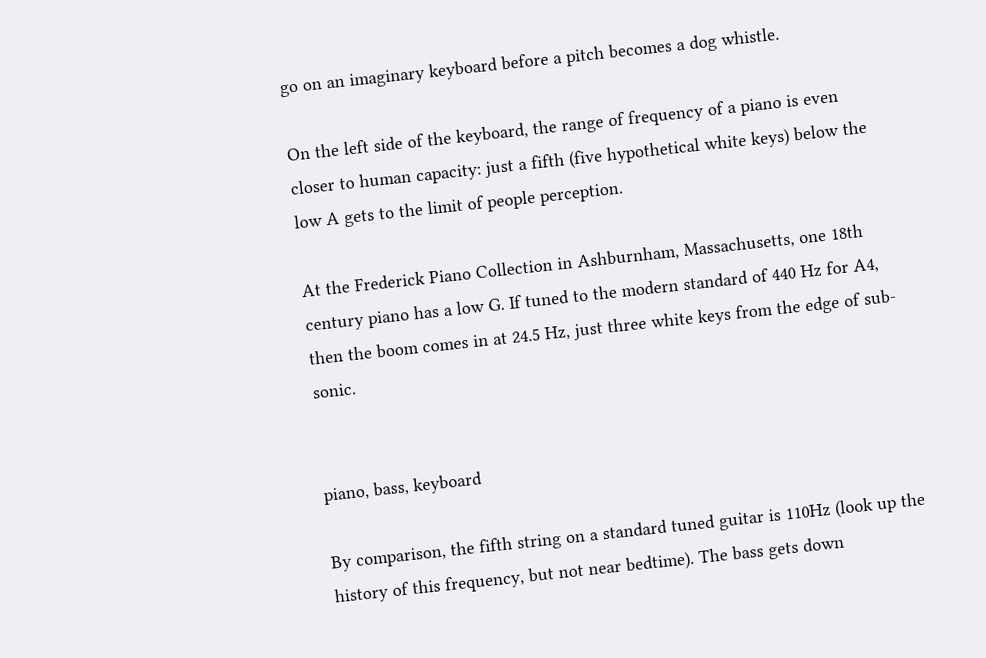go on an imaginary keyboard before a pitch becomes a dog whistle.

On the left side of the keyboard, the range of frequency of a piano is even closer to human capacity: just a fifth (five hypothetical white keys) below the low A gets to the limit of people perception.

At the Frederick Piano Collection in Ashburnham, Massachusetts, one 18th century piano has a low G. If tuned to the modern standard of 440 Hz for A4, then the boom comes in at 24.5 Hz, just three white keys from the edge of sub-sonic.


piano, bass, keyboard

By comparison, the fifth string on a standard tuned guitar is 110Hz (look up the history of this frequency, but not near bedtime). The bass gets down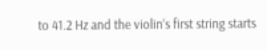to 41.2 Hz and the violin‘s first string starts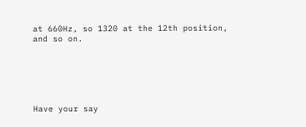at 660Hz, so 1320 at the 12th position, and so on.






Have your say